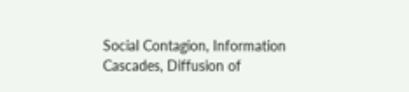Social Contagion, Information Cascades, Diffusion of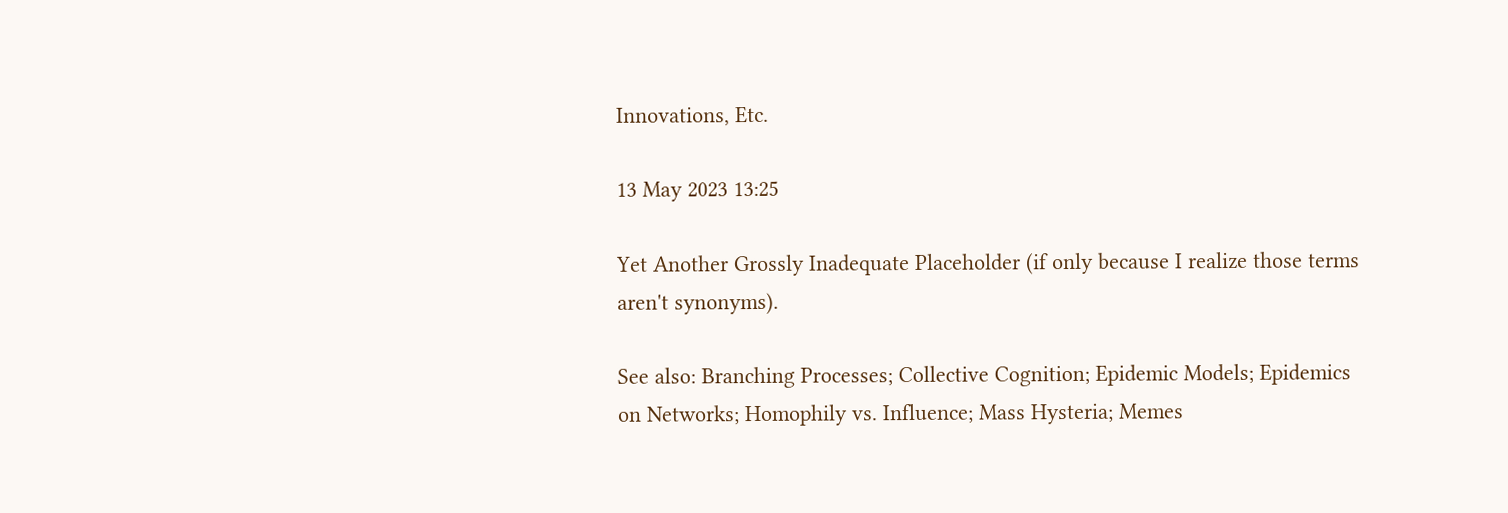Innovations, Etc.

13 May 2023 13:25

Yet Another Grossly Inadequate Placeholder (if only because I realize those terms aren't synonyms).

See also: Branching Processes; Collective Cognition; Epidemic Models; Epidemics on Networks; Homophily vs. Influence; Mass Hysteria; Memes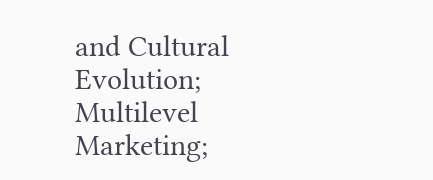and Cultural Evolution; Multilevel Marketing;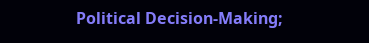Political Decision-Making;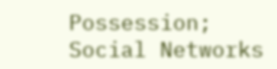Possession; Social Networks